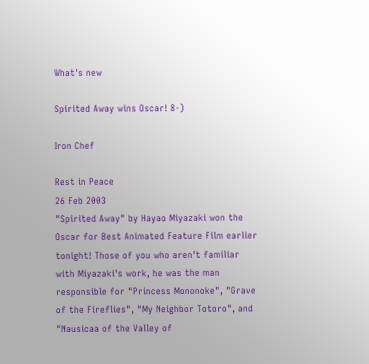What's new

Spirited Away wins Oscar! 8-)

Iron Chef

Rest in Peace
26 Feb 2003
"Spirited Away" by Hayao Miyazaki won the Oscar for Best Animated Feature Film earlier tonight! Those of you who aren't familiar with Miyazaki's work, he was the man responsible for "Princess Mononoke", "Grave of the Fireflies", "My Neighbor Totoro", and "Nausicaa of the Valley of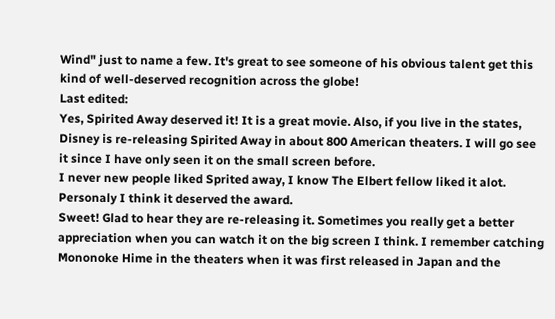Wind" just to name a few. It's great to see someone of his obvious talent get this kind of well-deserved recognition across the globe!
Last edited:
Yes, Spirited Away deserved it! It is a great movie. Also, if you live in the states, Disney is re-releasing Spirited Away in about 800 American theaters. I will go see it since I have only seen it on the small screen before.
I never new people liked Sprited away, I know The Elbert fellow liked it alot. Personaly I think it deserved the award.
Sweet! Glad to hear they are re-releasing it. Sometimes you really get a better appreciation when you can watch it on the big screen I think. I remember catching Mononoke Hime in the theaters when it was first released in Japan and the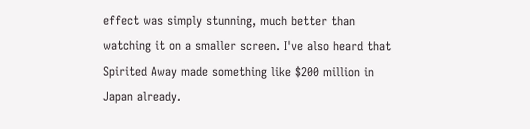effect was simply stunning, much better than watching it on a smaller screen. I've also heard that Spirited Away made something like $200 million in Japan already.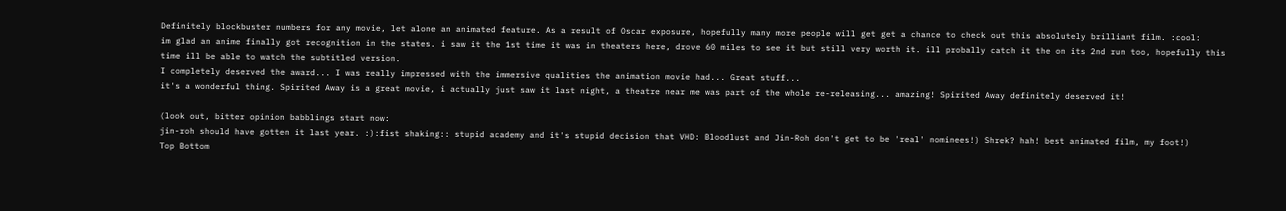Definitely blockbuster numbers for any movie, let alone an animated feature. As a result of Oscar exposure, hopefully many more people will get get a chance to check out this absolutely brilliant film. :cool:
im glad an anime finally got recognition in the states. i saw it the 1st time it was in theaters here, drove 60 miles to see it but still very worth it. ill probally catch it the on its 2nd run too, hopefully this time ill be able to watch the subtitled version.
I completely deserved the award... I was really impressed with the immersive qualities the animation movie had... Great stuff...
it's a wonderful thing. Spirited Away is a great movie, i actually just saw it last night, a theatre near me was part of the whole re-releasing... amazing! Spirited Away definitely deserved it!

(look out, bitter opinion babblings start now:
jin-roh should have gotten it last year. :):fist shaking:: stupid academy and it's stupid decision that VHD: Bloodlust and Jin-Roh don't get to be 'real' nominees!) Shrek? hah! best animated film, my foot!)
Top Bottom